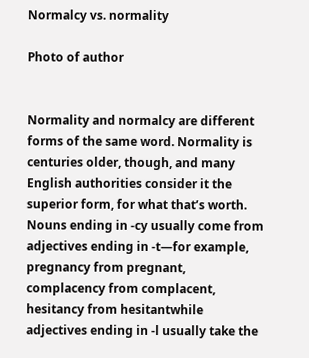Normalcy vs. normality

Photo of author


Normality and normalcy are different forms of the same word. Normality is centuries older, though, and many English authorities consider it the superior form, for what that’s worth. Nouns ending in -cy usually come from adjectives ending in -t—for example, pregnancy from pregnant, complacency from complacent, hesitancy from hesitantwhile adjectives ending in -l usually take the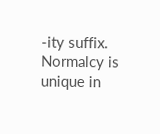-ity suffix. Normalcy is unique in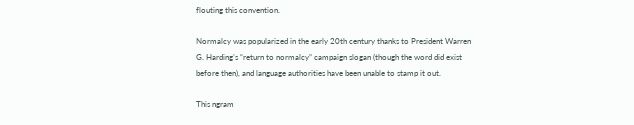flouting this convention.

Normalcy was popularized in the early 20th century thanks to President Warren G. Harding’s “return to normalcy” campaign slogan (though the word did exist before then), and language authorities have been unable to stamp it out.

This ngram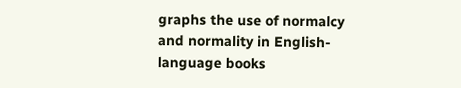graphs the use of normalcy and normality in English-language books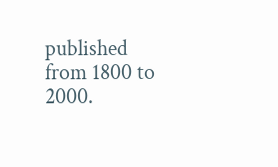published from 1800 to 2000.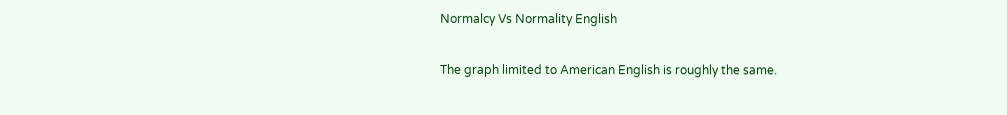Normalcy Vs Normality English

The graph limited to American English is roughly the same.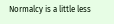Normalcy is a little less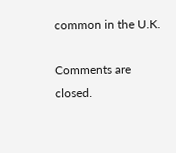common in the U.K.

Comments are closed.